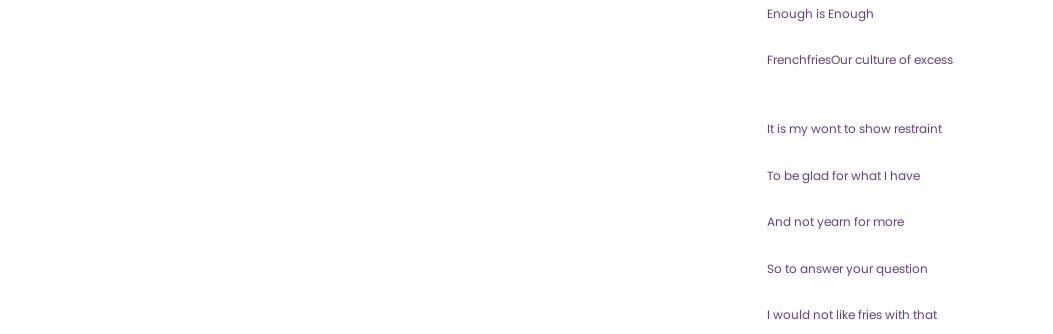Enough is Enough

FrenchfriesOur culture of excess


It is my wont to show restraint

To be glad for what I have

And not yearn for more

So to answer your question

I would not like fries with that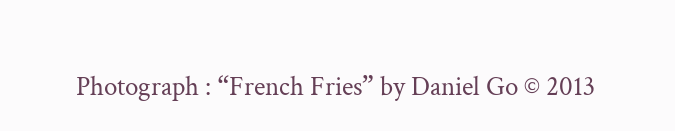Photograph : “French Fries” by Daniel Go © 2013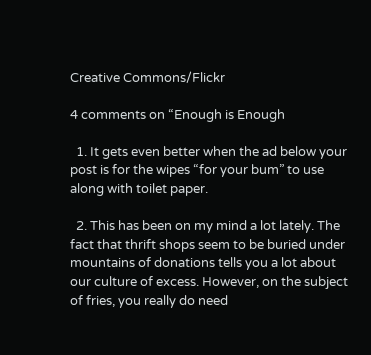Creative Commons/Flickr

4 comments on “Enough is Enough

  1. It gets even better when the ad below your post is for the wipes “for your bum” to use along with toilet paper.

  2. This has been on my mind a lot lately. The fact that thrift shops seem to be buried under mountains of donations tells you a lot about our culture of excess. However, on the subject of fries, you really do need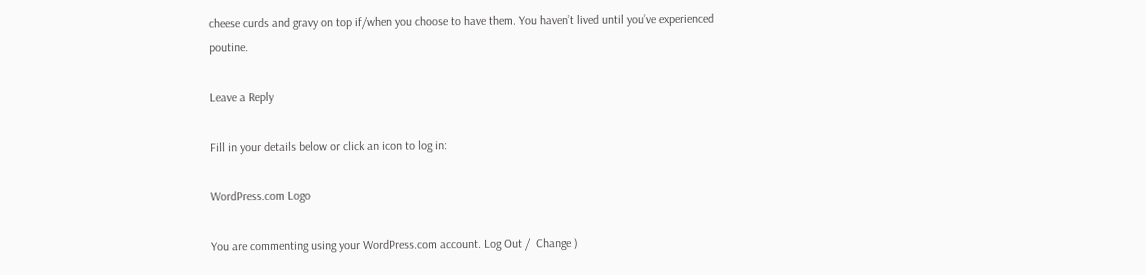cheese curds and gravy on top if/when you choose to have them. You haven’t lived until you’ve experienced poutine.

Leave a Reply

Fill in your details below or click an icon to log in:

WordPress.com Logo

You are commenting using your WordPress.com account. Log Out /  Change )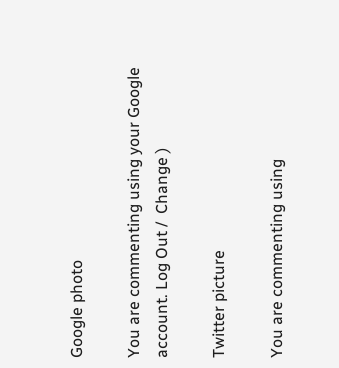Google photo

You are commenting using your Google account. Log Out /  Change )

Twitter picture

You are commenting using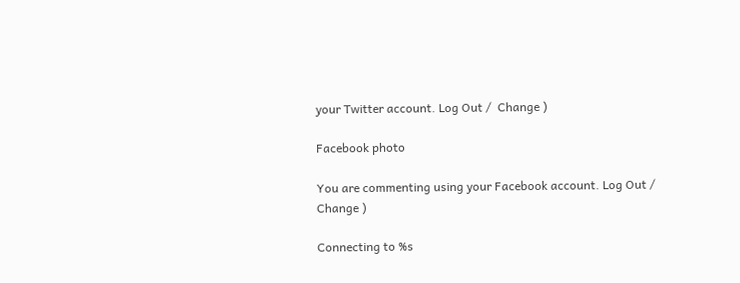your Twitter account. Log Out /  Change )

Facebook photo

You are commenting using your Facebook account. Log Out /  Change )

Connecting to %s